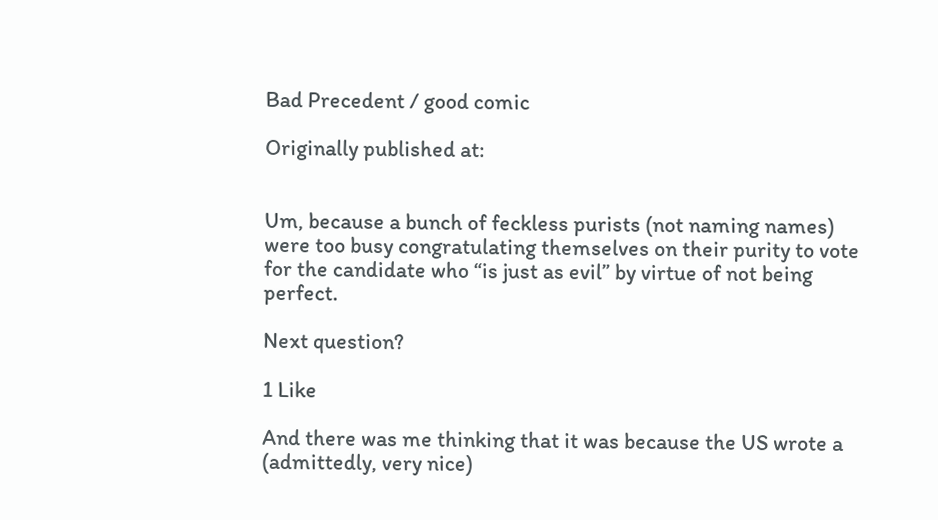Bad Precedent / good comic

Originally published at:


Um, because a bunch of feckless purists (not naming names) were too busy congratulating themselves on their purity to vote for the candidate who “is just as evil” by virtue of not being perfect.

Next question?

1 Like

And there was me thinking that it was because the US wrote a (admittedly, very nice)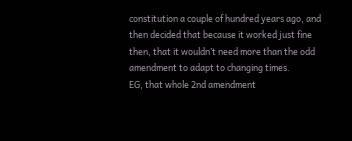constitution a couple of hundred years ago, and then decided that because it worked just fine then, that it wouldn’t need more than the odd amendment to adapt to changing times.
EG, that whole 2nd amendment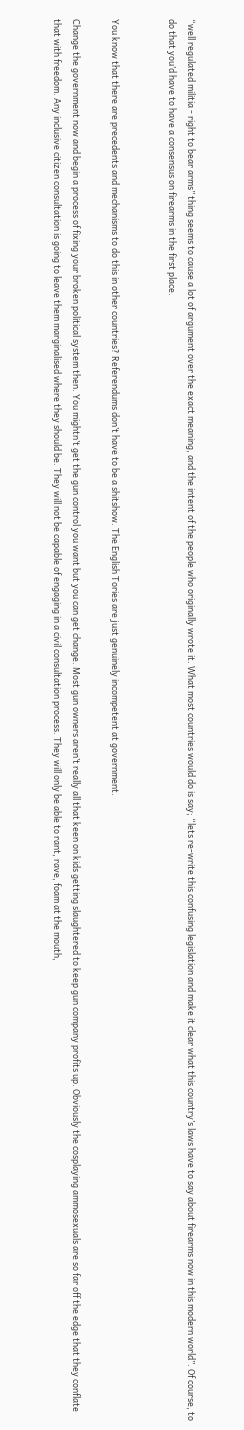“well regulated militia - right to bear arms” thing seems to cause a lot of argument over the exact meaning, and the intent of the people who originally wrote it. What most countries would do is say; “lets re-write this confusing legislation and make it clear what this country’s laws have to say about firearms now in this modern world”. Of course, to do that you’d have to have a consensus on firearms in the first place.


You know that there are precedents and mechanisms to do this in other countries? Referendums don’t have to be a shitshow. The English Tories are just genuinely incompetent at government.

Change the government now and begin a process of fixing your broken political system then. You mightn’t get the gun control you want but you can get change. Most gun owners aren’t really all that keen on kids getting slaughtered to keep gun company profits up. Obviously the cosplaying ammosexuals are so far off the edge that they conflate that with freedom. Any inclusive citizen consultation is going to leave them marginalised where they should be. They will not be capable of engaging in a civil consultation process. They will only be able to rant, rave, foam at the mouth,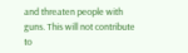and threaten people with guns. This will not contribute to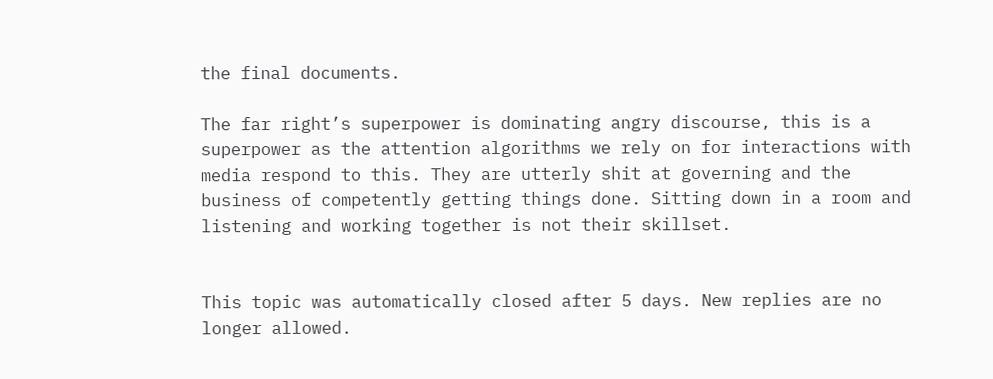the final documents.

The far right’s superpower is dominating angry discourse, this is a superpower as the attention algorithms we rely on for interactions with media respond to this. They are utterly shit at governing and the business of competently getting things done. Sitting down in a room and listening and working together is not their skillset.


This topic was automatically closed after 5 days. New replies are no longer allowed.